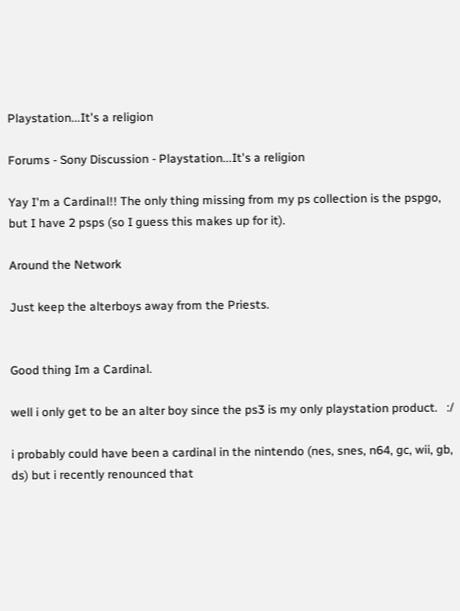Playstation...It's a religion

Forums - Sony Discussion - Playstation...It's a religion

Yay I'm a Cardinal!! The only thing missing from my ps collection is the pspgo, but I have 2 psps (so I guess this makes up for it).

Around the Network

Just keep the alterboys away from the Priests.


Good thing Im a Cardinal.

well i only get to be an alter boy since the ps3 is my only playstation product.   :/

i probably could have been a cardinal in the nintendo (nes, snes, n64, gc, wii, gb, ds) but i recently renounced that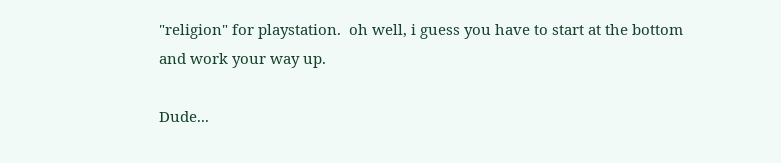"religion" for playstation.  oh well, i guess you have to start at the bottom and work your way up.

Dude...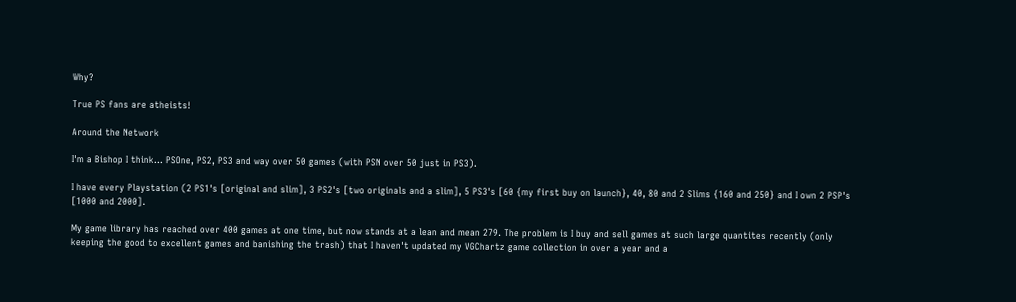Why?

True PS fans are atheists!

Around the Network

I'm a Bishop I think... PSOne, PS2, PS3 and way over 50 games (with PSN over 50 just in PS3).

I have every Playstation (2 PS1's [original and slim], 3 PS2's [two originals and a slim], 5 PS3's [60 {my first buy on launch}, 40, 80 and 2 Slims {160 and 250} and I own 2 PSP's [1000 and 2000].

My game library has reached over 400 games at one time, but now stands at a lean and mean 279. The problem is I buy and sell games at such large quantites recently (only keeping the good to excellent games and banishing the trash) that I haven't updated my VGChartz game collection in over a year and a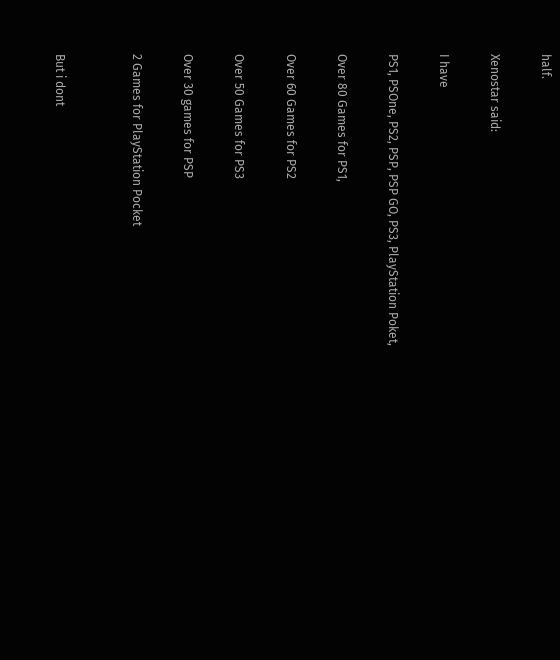half.

Xenostar said:

I have

PS1, PSOne, PS2, PSP, PSP GO, PS3, PlayStation Poket,

Over 80 Games for PS1,

Over 60 Games for PS2

Over 50 Games for PS3

Over 30 games for PSP

2 Games for PlayStation Pocket


But i dont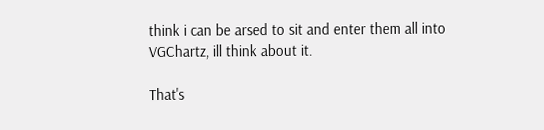think i can be arsed to sit and enter them all into VGChartz, ill think about it.

That's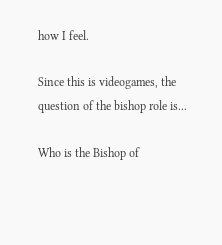how I feel.

Since this is videogames, the question of the bishop role is...

Who is the Bishop of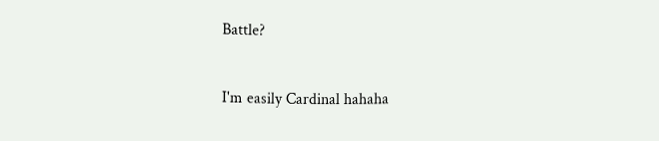Battle?


I'm easily Cardinal hahaha